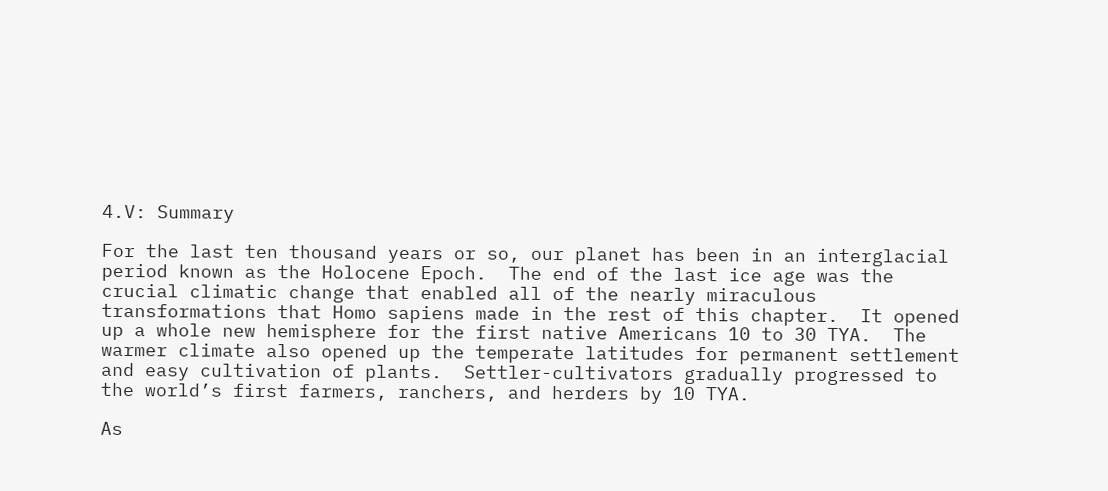4.V: Summary

For the last ten thousand years or so, our planet has been in an interglacial period known as the Holocene Epoch.  The end of the last ice age was the crucial climatic change that enabled all of the nearly miraculous transformations that Homo sapiens made in the rest of this chapter.  It opened up a whole new hemisphere for the first native Americans 10 to 30 TYA.  The warmer climate also opened up the temperate latitudes for permanent settlement and easy cultivation of plants.  Settler-cultivators gradually progressed to the world’s first farmers, ranchers, and herders by 10 TYA.

As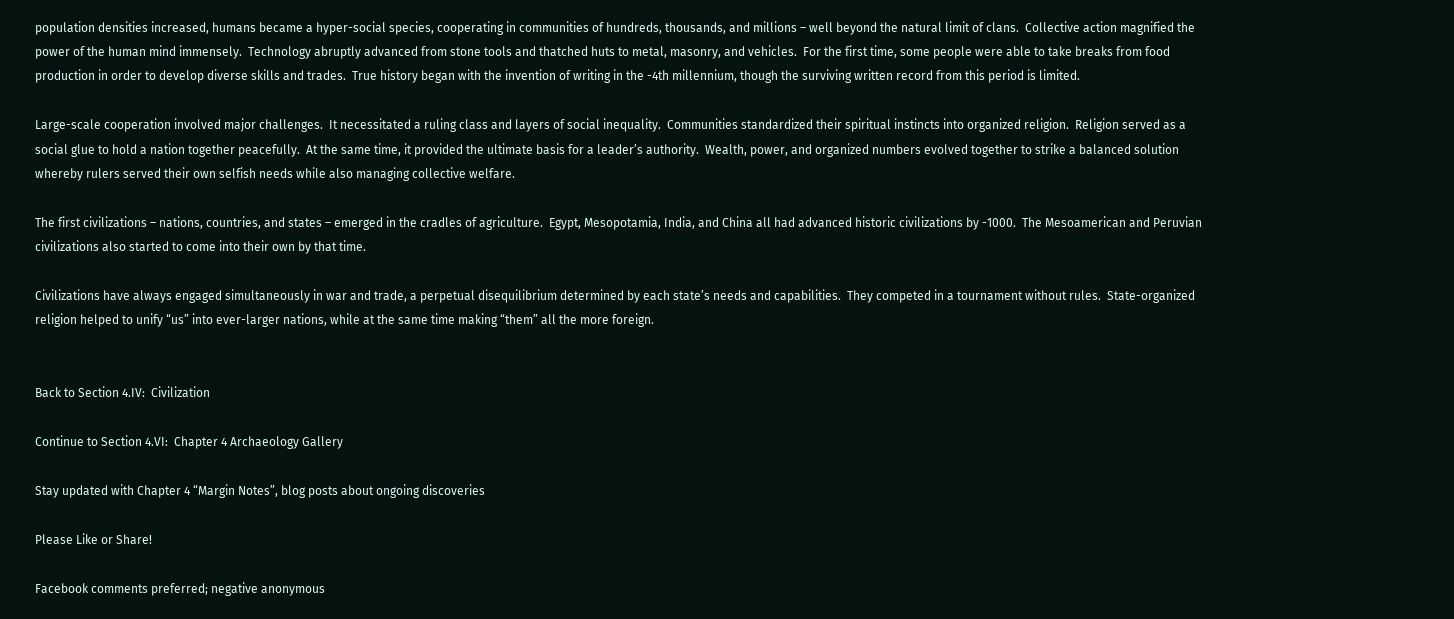population densities increased, humans became a hyper-social species, cooperating in communities of hundreds, thousands, and millions – well beyond the natural limit of clans.  Collective action magnified the power of the human mind immensely.  Technology abruptly advanced from stone tools and thatched huts to metal, masonry, and vehicles.  For the first time, some people were able to take breaks from food production in order to develop diverse skills and trades.  True history began with the invention of writing in the -4th millennium, though the surviving written record from this period is limited.

Large-scale cooperation involved major challenges.  It necessitated a ruling class and layers of social inequality.  Communities standardized their spiritual instincts into organized religion.  Religion served as a social glue to hold a nation together peacefully.  At the same time, it provided the ultimate basis for a leader’s authority.  Wealth, power, and organized numbers evolved together to strike a balanced solution whereby rulers served their own selfish needs while also managing collective welfare.

The first civilizations – nations, countries, and states – emerged in the cradles of agriculture.  Egypt, Mesopotamia, India, and China all had advanced historic civilizations by -1000.  The Mesoamerican and Peruvian civilizations also started to come into their own by that time.

Civilizations have always engaged simultaneously in war and trade, a perpetual disequilibrium determined by each state’s needs and capabilities.  They competed in a tournament without rules.  State-organized religion helped to unify “us” into ever-larger nations, while at the same time making “them” all the more foreign.


Back to Section 4.IV:  Civilization

Continue to Section 4.VI:  Chapter 4 Archaeology Gallery

Stay updated with Chapter 4 “Margin Notes”, blog posts about ongoing discoveries

Please Like or Share!

Facebook comments preferred; negative anonymous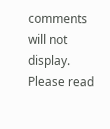comments will not display. Please read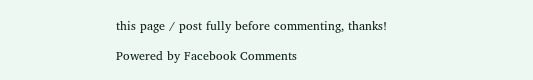this page / post fully before commenting, thanks!

Powered by Facebook Comments